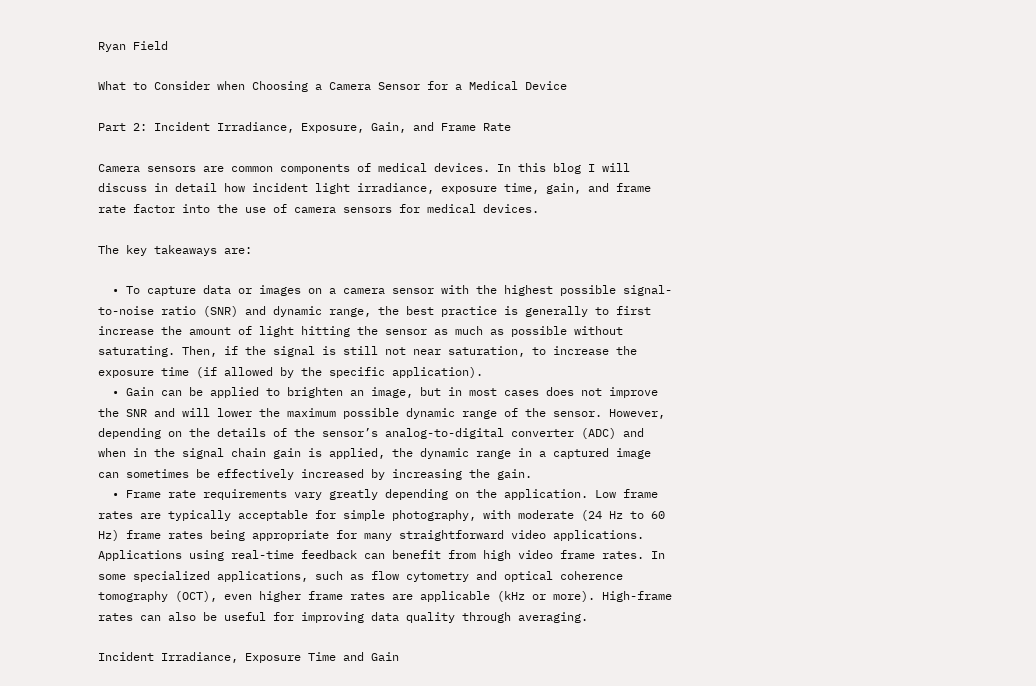Ryan Field

What to Consider when Choosing a Camera Sensor for a Medical Device

Part 2: Incident Irradiance, Exposure, Gain, and Frame Rate

Camera sensors are common components of medical devices. In this blog I will discuss in detail how incident light irradiance, exposure time, gain, and frame rate factor into the use of camera sensors for medical devices.

The key takeaways are:

  • To capture data or images on a camera sensor with the highest possible signal-to-noise ratio (SNR) and dynamic range, the best practice is generally to first increase the amount of light hitting the sensor as much as possible without saturating. Then, if the signal is still not near saturation, to increase the exposure time (if allowed by the specific application).
  • Gain can be applied to brighten an image, but in most cases does not improve the SNR and will lower the maximum possible dynamic range of the sensor. However, depending on the details of the sensor’s analog-to-digital converter (ADC) and when in the signal chain gain is applied, the dynamic range in a captured image can sometimes be effectively increased by increasing the gain.
  • Frame rate requirements vary greatly depending on the application. Low frame rates are typically acceptable for simple photography, with moderate (24 Hz to 60 Hz) frame rates being appropriate for many straightforward video applications. Applications using real-time feedback can benefit from high video frame rates. In some specialized applications, such as flow cytometry and optical coherence tomography (OCT), even higher frame rates are applicable (kHz or more). High-frame rates can also be useful for improving data quality through averaging.

Incident Irradiance, Exposure Time and Gain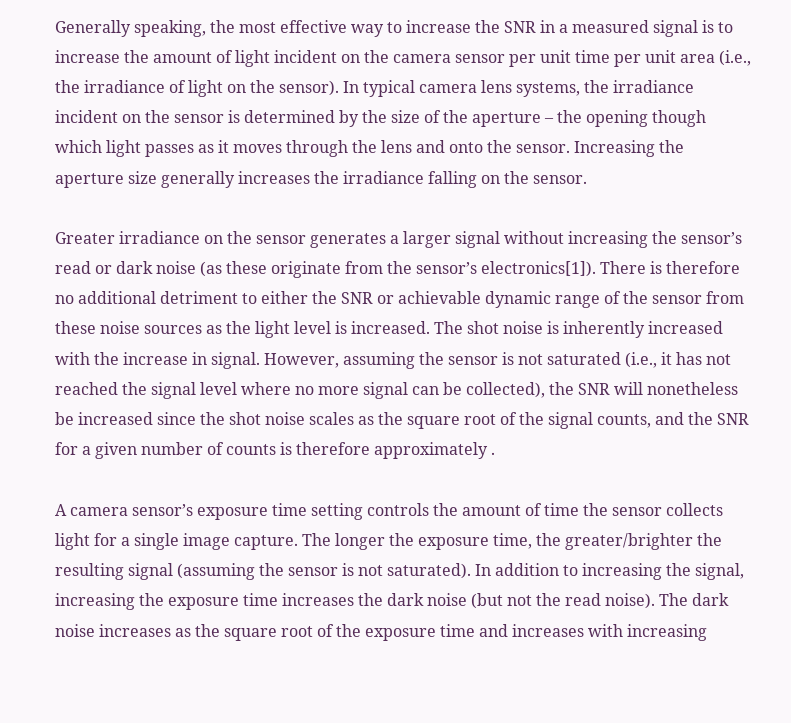Generally speaking, the most effective way to increase the SNR in a measured signal is to increase the amount of light incident on the camera sensor per unit time per unit area (i.e., the irradiance of light on the sensor). In typical camera lens systems, the irradiance incident on the sensor is determined by the size of the aperture – the opening though which light passes as it moves through the lens and onto the sensor. Increasing the aperture size generally increases the irradiance falling on the sensor.

Greater irradiance on the sensor generates a larger signal without increasing the sensor’s read or dark noise (as these originate from the sensor’s electronics[1]). There is therefore no additional detriment to either the SNR or achievable dynamic range of the sensor from these noise sources as the light level is increased. The shot noise is inherently increased with the increase in signal. However, assuming the sensor is not saturated (i.e., it has not reached the signal level where no more signal can be collected), the SNR will nonetheless be increased since the shot noise scales as the square root of the signal counts, and the SNR for a given number of counts is therefore approximately .

A camera sensor’s exposure time setting controls the amount of time the sensor collects light for a single image capture. The longer the exposure time, the greater/brighter the resulting signal (assuming the sensor is not saturated). In addition to increasing the signal, increasing the exposure time increases the dark noise (but not the read noise). The dark noise increases as the square root of the exposure time and increases with increasing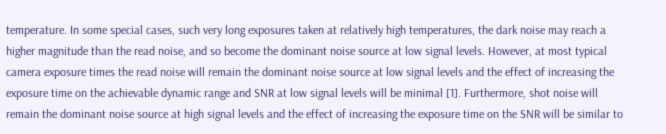temperature. In some special cases, such very long exposures taken at relatively high temperatures, the dark noise may reach a higher magnitude than the read noise, and so become the dominant noise source at low signal levels. However, at most typical camera exposure times the read noise will remain the dominant noise source at low signal levels and the effect of increasing the exposure time on the achievable dynamic range and SNR at low signal levels will be minimal [1]. Furthermore, shot noise will remain the dominant noise source at high signal levels and the effect of increasing the exposure time on the SNR will be similar to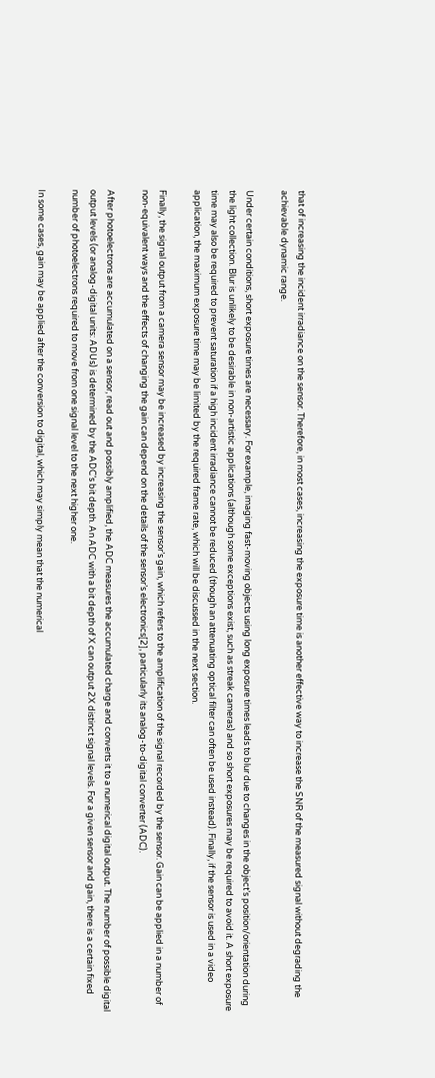that of increasing the incident irradiance on the sensor. Therefore, in most cases, increasing the exposure time is another effective way to increase the SNR of the measured signal without degrading the achievable dynamic range.

Under certain conditions, short exposure times are necessary. For example, imaging fast-moving objects using long exposure times leads to blur due to changes in the object’s position/orientation during the light collection. Blur is unlikely to be desirable in non-artistic applications (although some exceptions exist, such as streak cameras) and so short exposures may be required to avoid it. A short exposure time may also be required to prevent saturation if a high incident irradiance cannot be reduced (though an attenuating optical filter can often be used instead). Finally, if the sensor is used in a video application, the maximum exposure time may be limited by the required frame rate, which will be discussed in the next section.

Finally, the signal output from a camera sensor may be increased by increasing the sensor’s gain, which refers to the amplification of the signal recorded by the sensor. Gain can be applied in a number of non-equivalent ways and the effects of changing the gain can depend on the details of the sensor’s electronics[2], particularly its analog-to-digital converter (ADC).

After photoelectrons are accumulated on a sensor, read out and possibly amplified, the ADC measures the accumulated charge and converts it to a numerical digital output. The number of possible digital output levels (or analog-digital units: ADUs) is determined by the ADC’s bit depth. An ADC with a bit depth of X can output 2X distinct signal levels. For a given sensor and gain, there is a certain fixed number of photoelectrons required to move from one signal level to the next higher one.

In some cases, gain may be applied after the conversion to digital, which may simply mean that the numerical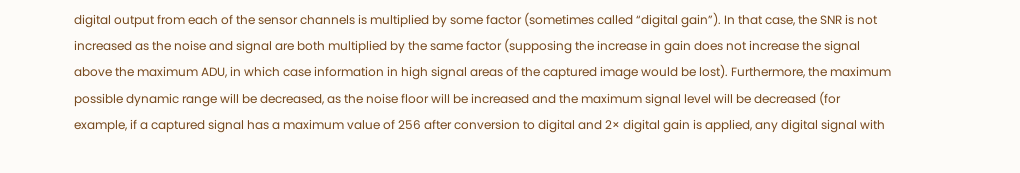digital output from each of the sensor channels is multiplied by some factor (sometimes called “digital gain”). In that case, the SNR is not increased as the noise and signal are both multiplied by the same factor (supposing the increase in gain does not increase the signal above the maximum ADU, in which case information in high signal areas of the captured image would be lost). Furthermore, the maximum possible dynamic range will be decreased, as the noise floor will be increased and the maximum signal level will be decreased (for example, if a captured signal has a maximum value of 256 after conversion to digital and 2× digital gain is applied, any digital signal with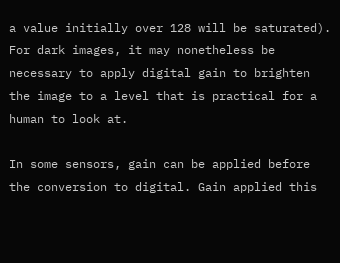a value initially over 128 will be saturated). For dark images, it may nonetheless be necessary to apply digital gain to brighten the image to a level that is practical for a human to look at.

In some sensors, gain can be applied before the conversion to digital. Gain applied this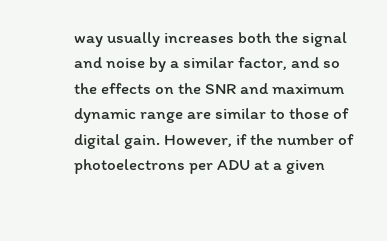way usually increases both the signal and noise by a similar factor, and so the effects on the SNR and maximum dynamic range are similar to those of digital gain. However, if the number of photoelectrons per ADU at a given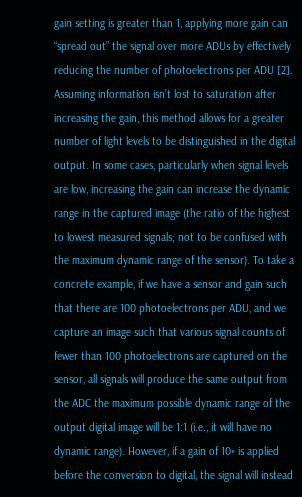gain setting is greater than 1, applying more gain can “spread out” the signal over more ADUs by effectively reducing the number of photoelectrons per ADU [2]. Assuming information isn’t lost to saturation after increasing the gain, this method allows for a greater number of light levels to be distinguished in the digital output. In some cases, particularly when signal levels are low, increasing the gain can increase the dynamic range in the captured image (the ratio of the highest to lowest measured signals; not to be confused with the maximum dynamic range of the sensor). To take a concrete example, if we have a sensor and gain such that there are 100 photoelectrons per ADU, and we capture an image such that various signal counts of fewer than 100 photoelectrons are captured on the sensor, all signals will produce the same output from the ADC the maximum possible dynamic range of the output digital image will be 1:1 (i.e., it will have no dynamic range). However, if a gain of 10× is applied before the conversion to digital, the signal will instead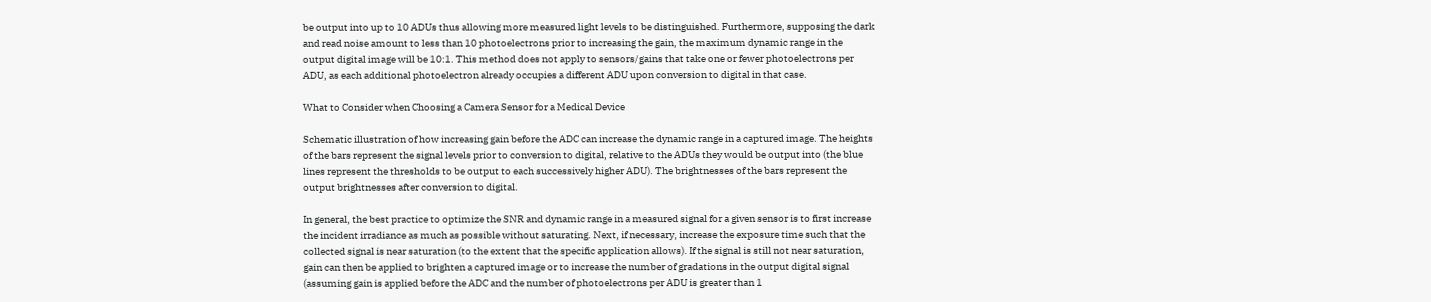be output into up to 10 ADUs thus allowing more measured light levels to be distinguished. Furthermore, supposing the dark and read noise amount to less than 10 photoelectrons prior to increasing the gain, the maximum dynamic range in the output digital image will be 10:1. This method does not apply to sensors/gains that take one or fewer photoelectrons per ADU, as each additional photoelectron already occupies a different ADU upon conversion to digital in that case.

What to Consider when Choosing a Camera Sensor for a Medical Device

Schematic illustration of how increasing gain before the ADC can increase the dynamic range in a captured image. The heights of the bars represent the signal levels prior to conversion to digital, relative to the ADUs they would be output into (the blue lines represent the thresholds to be output to each successively higher ADU). The brightnesses of the bars represent the output brightnesses after conversion to digital.

In general, the best practice to optimize the SNR and dynamic range in a measured signal for a given sensor is to first increase the incident irradiance as much as possible without saturating. Next, if necessary, increase the exposure time such that the collected signal is near saturation (to the extent that the specific application allows). If the signal is still not near saturation, gain can then be applied to brighten a captured image or to increase the number of gradations in the output digital signal (assuming gain is applied before the ADC and the number of photoelectrons per ADU is greater than 1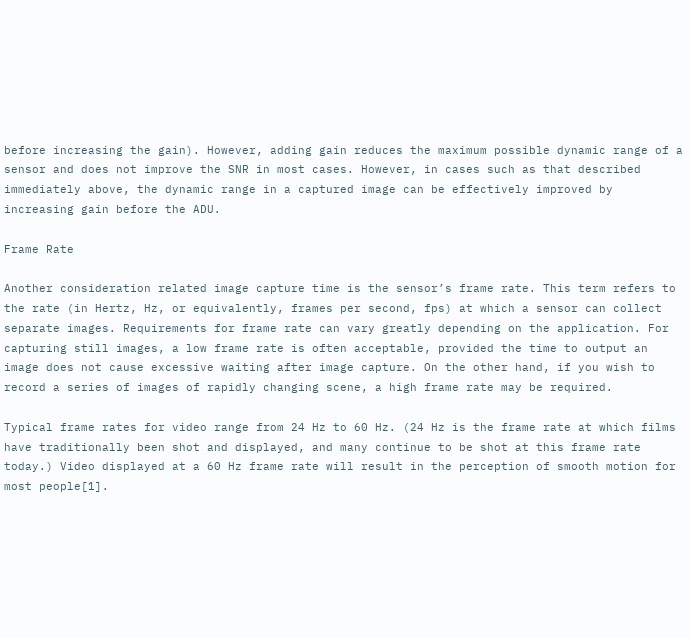before increasing the gain). However, adding gain reduces the maximum possible dynamic range of a sensor and does not improve the SNR in most cases. However, in cases such as that described immediately above, the dynamic range in a captured image can be effectively improved by increasing gain before the ADU.

Frame Rate

Another consideration related image capture time is the sensor’s frame rate. This term refers to the rate (in Hertz, Hz, or equivalently, frames per second, fps) at which a sensor can collect separate images. Requirements for frame rate can vary greatly depending on the application. For capturing still images, a low frame rate is often acceptable, provided the time to output an image does not cause excessive waiting after image capture. On the other hand, if you wish to record a series of images of rapidly changing scene, a high frame rate may be required.

Typical frame rates for video range from 24 Hz to 60 Hz. (24 Hz is the frame rate at which films have traditionally been shot and displayed, and many continue to be shot at this frame rate today.) Video displayed at a 60 Hz frame rate will result in the perception of smooth motion for most people[1].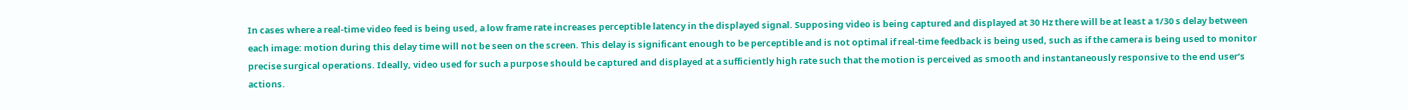In cases where a real-time video feed is being used, a low frame rate increases perceptible latency in the displayed signal. Supposing video is being captured and displayed at 30 Hz there will be at least a 1/30 s delay between each image: motion during this delay time will not be seen on the screen. This delay is significant enough to be perceptible and is not optimal if real-time feedback is being used, such as if the camera is being used to monitor precise surgical operations. Ideally, video used for such a purpose should be captured and displayed at a sufficiently high rate such that the motion is perceived as smooth and instantaneously responsive to the end user’s actions.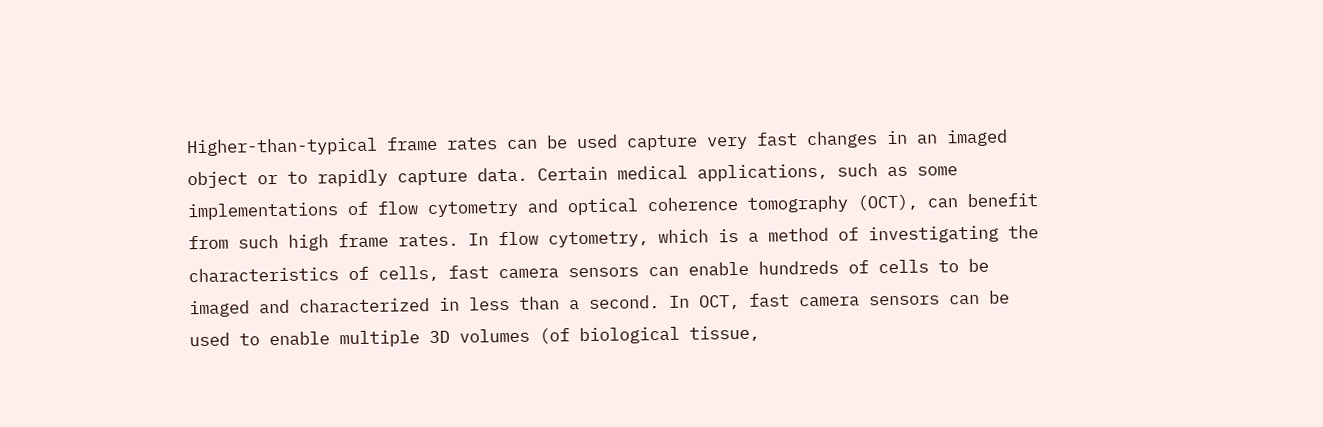Higher-than-typical frame rates can be used capture very fast changes in an imaged object or to rapidly capture data. Certain medical applications, such as some implementations of flow cytometry and optical coherence tomography (OCT), can benefit from such high frame rates. In flow cytometry, which is a method of investigating the characteristics of cells, fast camera sensors can enable hundreds of cells to be imaged and characterized in less than a second. In OCT, fast camera sensors can be used to enable multiple 3D volumes (of biological tissue,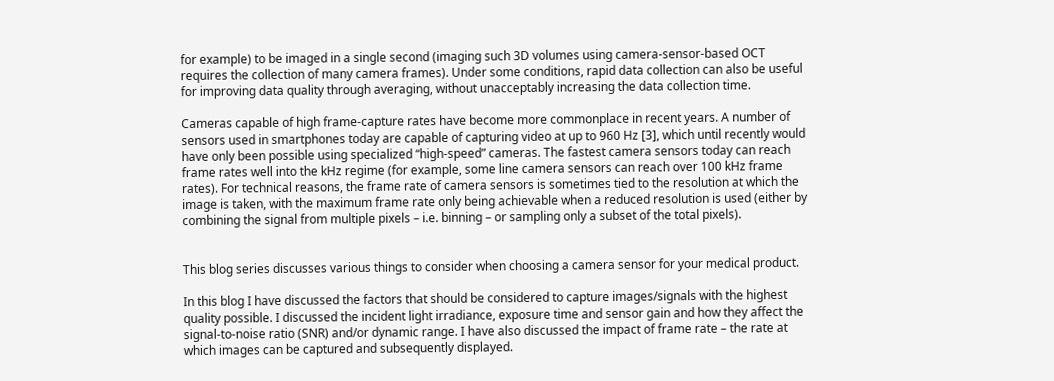for example) to be imaged in a single second (imaging such 3D volumes using camera-sensor-based OCT requires the collection of many camera frames). Under some conditions, rapid data collection can also be useful for improving data quality through averaging, without unacceptably increasing the data collection time.

Cameras capable of high frame-capture rates have become more commonplace in recent years. A number of sensors used in smartphones today are capable of capturing video at up to 960 Hz [3], which until recently would have only been possible using specialized “high-speed” cameras. The fastest camera sensors today can reach frame rates well into the kHz regime (for example, some line camera sensors can reach over 100 kHz frame rates). For technical reasons, the frame rate of camera sensors is sometimes tied to the resolution at which the image is taken, with the maximum frame rate only being achievable when a reduced resolution is used (either by combining the signal from multiple pixels – i.e. binning – or sampling only a subset of the total pixels).


This blog series discusses various things to consider when choosing a camera sensor for your medical product.

In this blog I have discussed the factors that should be considered to capture images/signals with the highest quality possible. I discussed the incident light irradiance, exposure time and sensor gain and how they affect the signal-to-noise ratio (SNR) and/or dynamic range. I have also discussed the impact of frame rate – the rate at which images can be captured and subsequently displayed.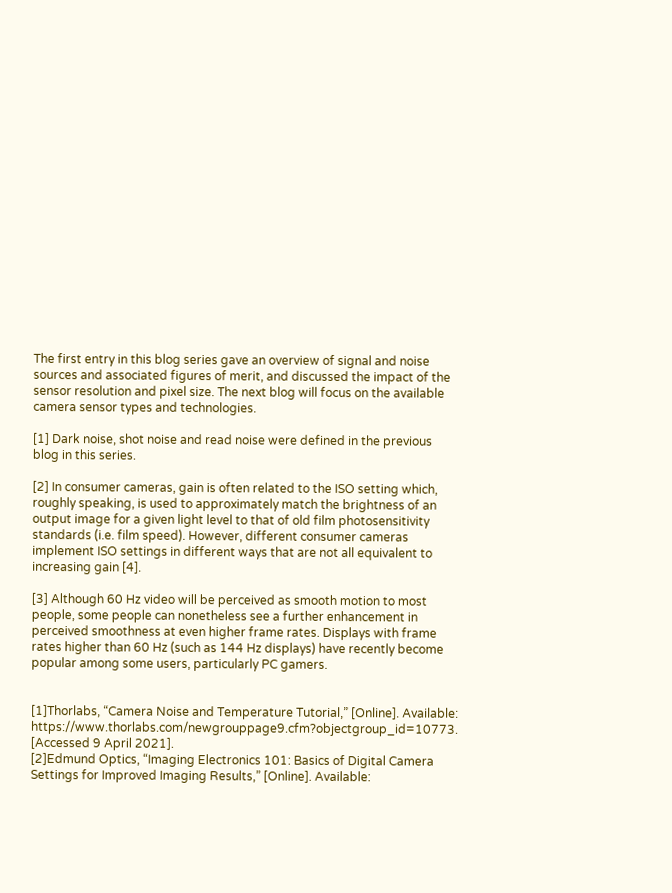The first entry in this blog series gave an overview of signal and noise sources and associated figures of merit, and discussed the impact of the sensor resolution and pixel size. The next blog will focus on the available camera sensor types and technologies.

[1] Dark noise, shot noise and read noise were defined in the previous blog in this series.

[2] In consumer cameras, gain is often related to the ISO setting which, roughly speaking, is used to approximately match the brightness of an output image for a given light level to that of old film photosensitivity standards (i.e. film speed). However, different consumer cameras implement ISO settings in different ways that are not all equivalent to increasing gain [4].

[3] Although 60 Hz video will be perceived as smooth motion to most people, some people can nonetheless see a further enhancement in perceived smoothness at even higher frame rates. Displays with frame rates higher than 60 Hz (such as 144 Hz displays) have recently become popular among some users, particularly PC gamers.


[1]Thorlabs, “Camera Noise and Temperature Tutorial,” [Online]. Available: https://www.thorlabs.com/newgrouppage9.cfm?objectgroup_id=10773. [Accessed 9 April 2021].
[2]Edmund Optics, “Imaging Electronics 101: Basics of Digital Camera Settings for Improved Imaging Results,” [Online]. Available: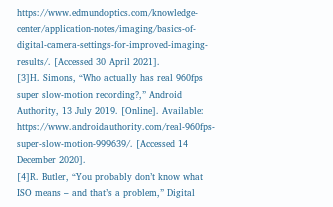https://www.edmundoptics.com/knowledge-center/application-notes/imaging/basics-of-digital-camera-settings-for-improved-imaging-results/. [Accessed 30 April 2021].
[3]H. Simons, “Who actually has real 960fps super slow-motion recording?,” Android Authority, 13 July 2019. [Online]. Available: https://www.androidauthority.com/real-960fps-super-slow-motion-999639/. [Accessed 14 December 2020].
[4]R. Butler, “You probably don’t know what ISO means – and that’s a problem,” Digital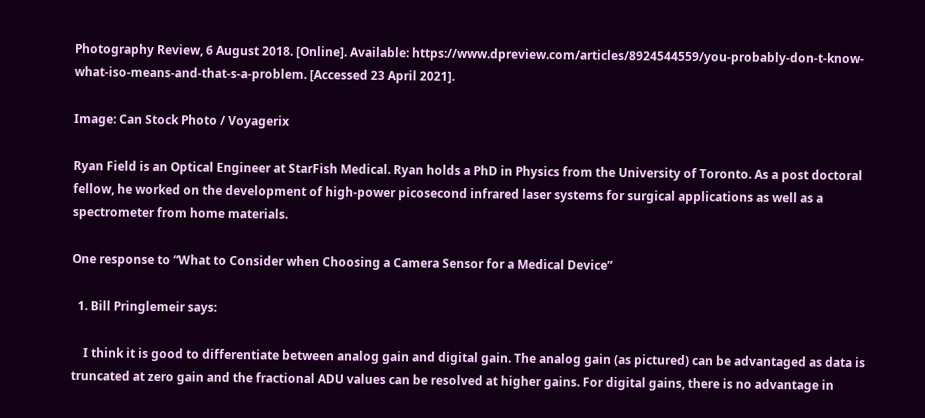Photography Review, 6 August 2018. [Online]. Available: https://www.dpreview.com/articles/8924544559/you-probably-don-t-know-what-iso-means-and-that-s-a-problem. [Accessed 23 April 2021].

Image: Can Stock Photo / Voyagerix

Ryan Field is an Optical Engineer at StarFish Medical. Ryan holds a PhD in Physics from the University of Toronto. As a post doctoral fellow, he worked on the development of high-power picosecond infrared laser systems for surgical applications as well as a spectrometer from home materials.

One response to “What to Consider when Choosing a Camera Sensor for a Medical Device”

  1. Bill Pringlemeir says:

    I think it is good to differentiate between analog gain and digital gain. The analog gain (as pictured) can be advantaged as data is truncated at zero gain and the fractional ADU values can be resolved at higher gains. For digital gains, there is no advantage in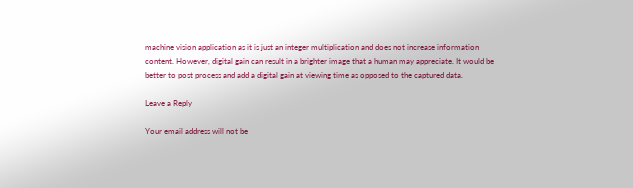machine vision application as it is just an integer multiplication and does not increase information content. However, digital gain can result in a brighter image that a human may appreciate. It would be better to post process and add a digital gain at viewing time as opposed to the captured data.

Leave a Reply

Your email address will not be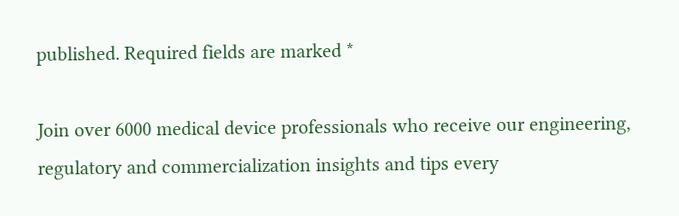published. Required fields are marked *

Join over 6000 medical device professionals who receive our engineering, regulatory and commercialization insights and tips every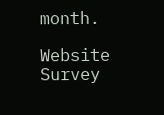month.

Website Survey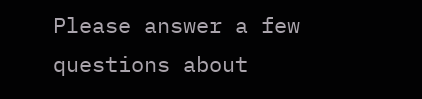Please answer a few questions about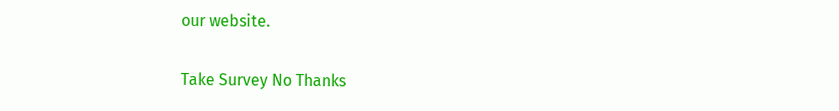our website.

Take Survey No Thanks